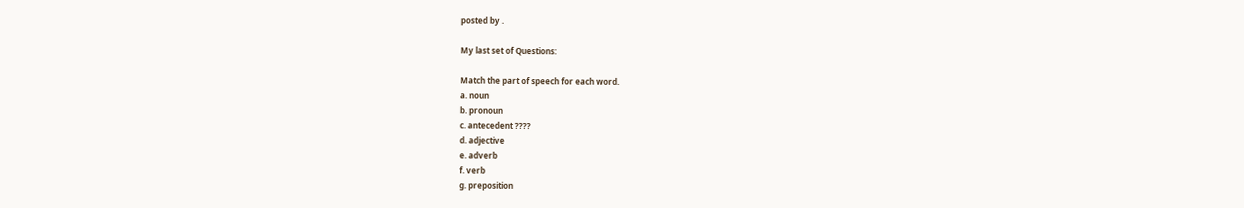posted by .

My last set of Questions:

Match the part of speech for each word.
a. noun
b. pronoun
c. antecedent ????
d. adjective
e. adverb
f. verb
g. preposition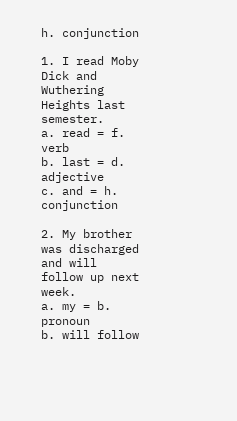h. conjunction

1. I read Moby Dick and Wuthering Heights last semester.
a. read = f. verb
b. last = d. adjective
c. and = h. conjunction

2. My brother was discharged and will follow up next week.
a. my = b. pronoun
b. will follow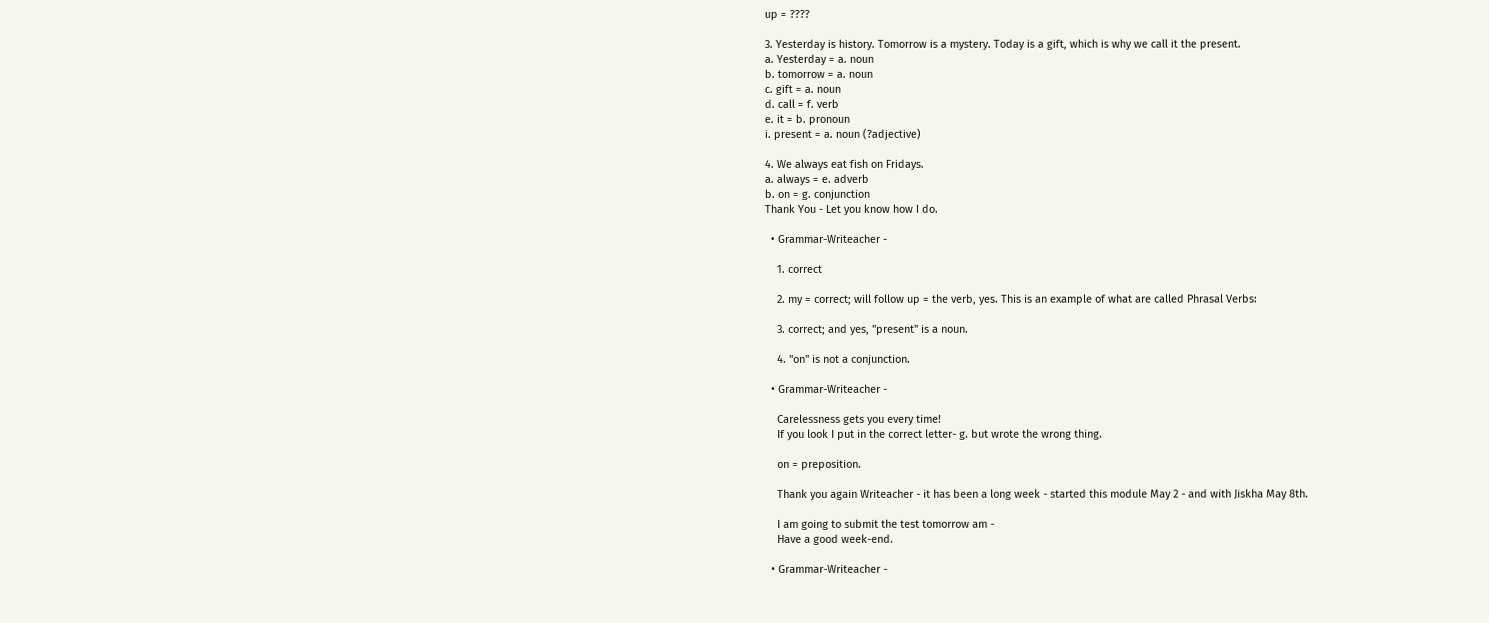up = ????

3. Yesterday is history. Tomorrow is a mystery. Today is a gift, which is why we call it the present.
a. Yesterday = a. noun
b. tomorrow = a. noun
c. gift = a. noun
d. call = f. verb
e. it = b. pronoun
i. present = a. noun (?adjective)

4. We always eat fish on Fridays.
a. always = e. adverb
b. on = g. conjunction
Thank You - Let you know how I do.

  • Grammar-Writeacher -

    1. correct

    2. my = correct; will follow up = the verb, yes. This is an example of what are called Phrasal Verbs:

    3. correct; and yes, "present" is a noun.

    4. "on" is not a conjunction.

  • Grammar-Writeacher -

    Carelessness gets you every time!
    If you look I put in the correct letter- g. but wrote the wrong thing.

    on = preposition.

    Thank you again Writeacher - it has been a long week - started this module May 2 - and with Jiskha May 8th.

    I am going to submit the test tomorrow am -
    Have a good week-end.

  • Grammar-Writeacher -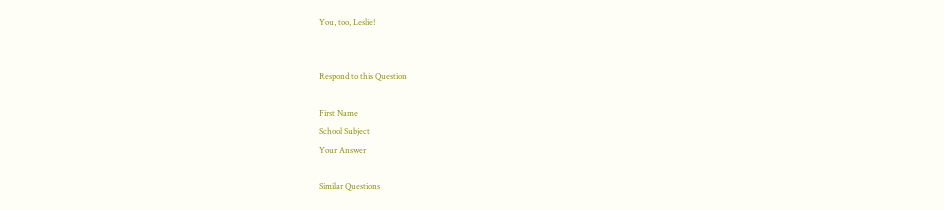You, too, Leslie!


Respond to this Question

First Name
School Subject
Your Answer

Similar Questions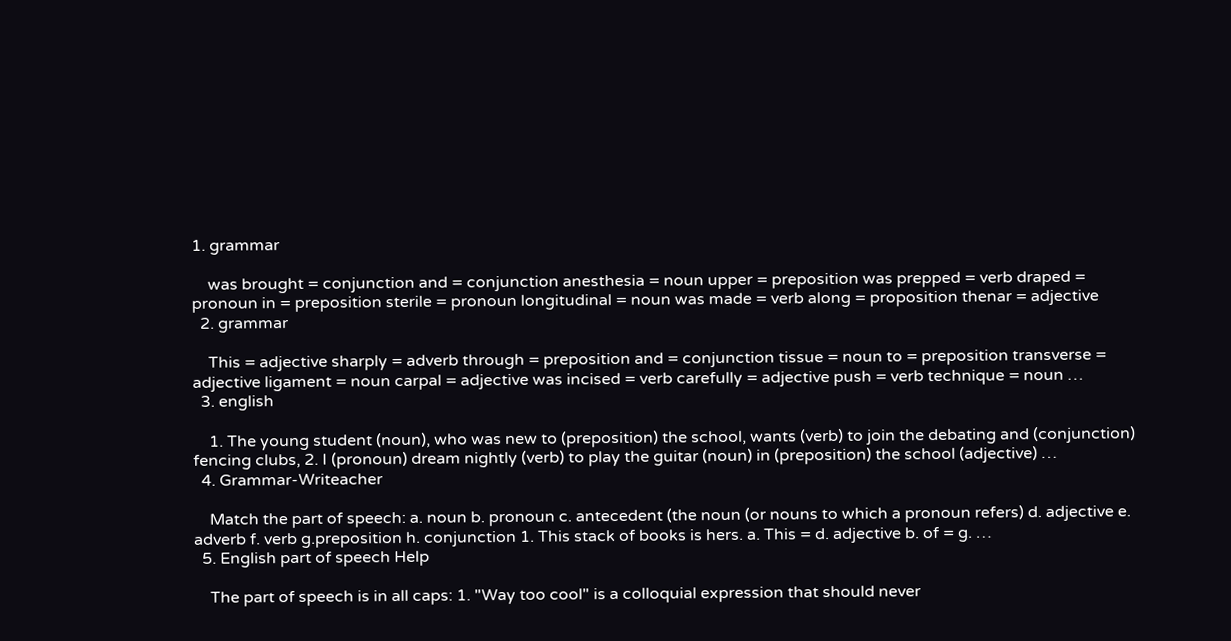1. grammar

    was brought = conjunction and = conjunction anesthesia = noun upper = preposition was prepped = verb draped = pronoun in = preposition sterile = pronoun longitudinal = noun was made = verb along = proposition thenar = adjective
  2. grammar

    This = adjective sharply = adverb through = preposition and = conjunction tissue = noun to = preposition transverse = adjective ligament = noun carpal = adjective was incised = verb carefully = adjective push = verb technique = noun …
  3. english

    1. The young student (noun), who was new to (preposition) the school, wants (verb) to join the debating and (conjunction) fencing clubs, 2. I (pronoun) dream nightly (verb) to play the guitar (noun) in (preposition) the school (adjective) …
  4. Grammar-Writeacher

    Match the part of speech: a. noun b. pronoun c. antecedent (the noun (or nouns to which a pronoun refers) d. adjective e. adverb f. verb g.preposition h. conjunction 1. This stack of books is hers. a. This = d. adjective b. of = g. …
  5. English part of speech Help

    The part of speech is in all caps: 1. "Way too cool" is a colloquial expression that should never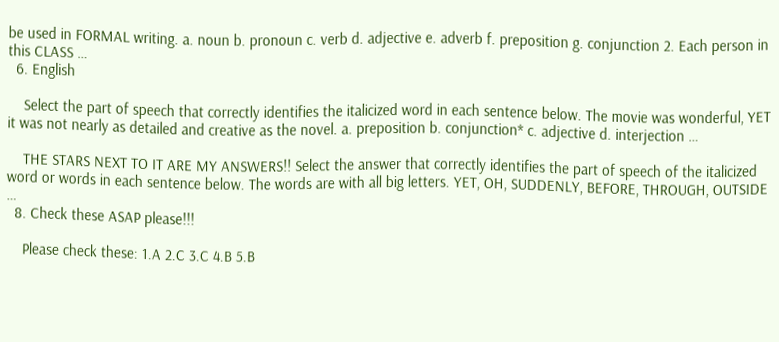be used in FORMAL writing. a. noun b. pronoun c. verb d. adjective e. adverb f. preposition g. conjunction 2. Each person in this CLASS …
  6. English

    Select the part of speech that correctly identifies the italicized word in each sentence below. The movie was wonderful, YET it was not nearly as detailed and creative as the novel. a. preposition b. conjunction* c. adjective d. interjection …

    THE STARS NEXT TO IT ARE MY ANSWERS!! Select the answer that correctly identifies the part of speech of the italicized word or words in each sentence below. The words are with all big letters. YET, OH, SUDDENLY, BEFORE, THROUGH, OUTSIDE …
  8. Check these ASAP please!!!

    Please check these: 1.A 2.C 3.C 4.B 5.B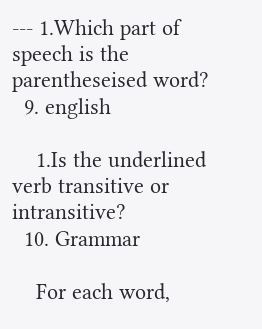--- 1.Which part of speech is the parentheseised word?
  9. english

    1.Is the underlined verb transitive or intransitive?
  10. Grammar

    For each word,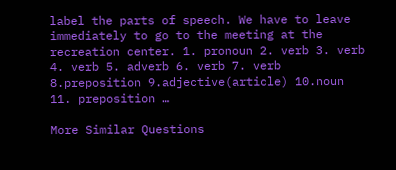label the parts of speech. We have to leave immediately to go to the meeting at the recreation center. 1. pronoun 2. verb 3. verb 4. verb 5. adverb 6. verb 7. verb 8.preposition 9.adjective(article) 10.noun 11. preposition …

More Similar Questions